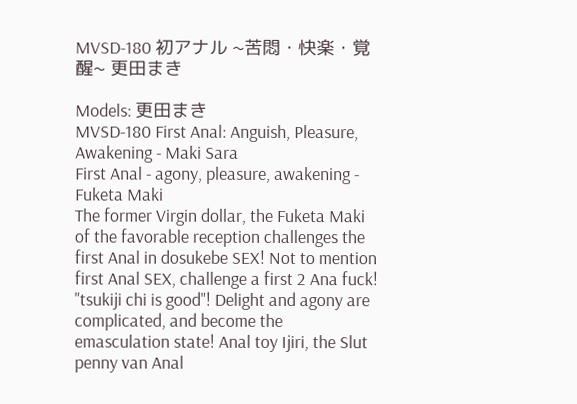MVSD-180 初アナル ~苦悶・快楽・覚醒~ 更田まき

Models: 更田まき
MVSD-180 First Anal: Anguish, Pleasure, Awakening - Maki Sara
First Anal - agony, pleasure, awakening - Fuketa Maki
The former Virgin dollar, the Fuketa Maki of the favorable reception challenges the first Anal in dosukebe SEX! Not to mention first Anal SEX, challenge a first 2 Ana fuck! "tsukiji chi is good"! Delight and agony are complicated, and become the emasculation state! Anal toy Ijiri, the Slut penny van Anal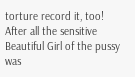torture record it, too! After all the sensitive Beautiful Girl of the pussy was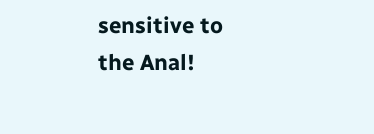sensitive to the Anal!